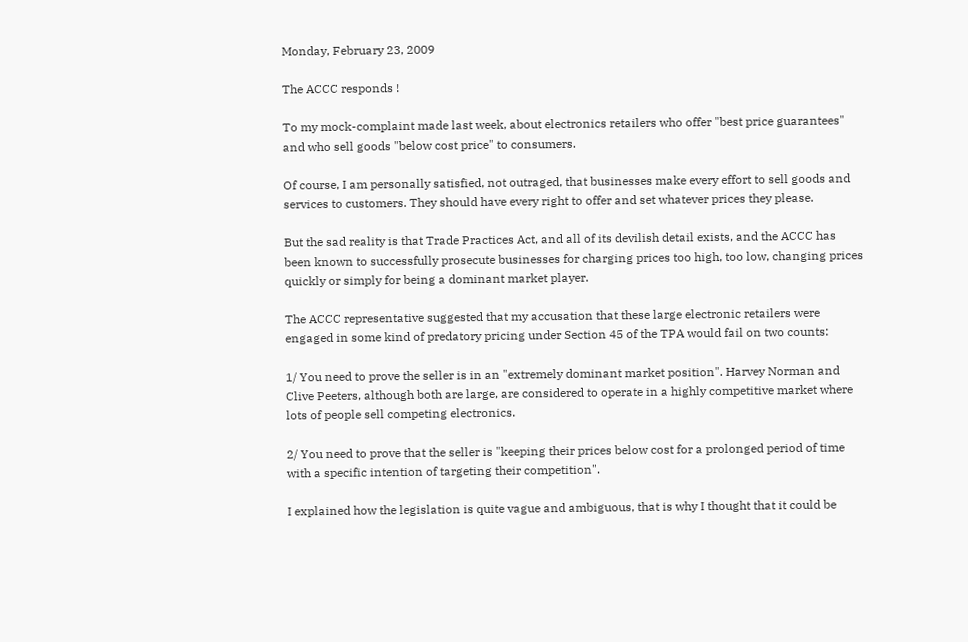Monday, February 23, 2009

The ACCC responds !

To my mock-complaint made last week, about electronics retailers who offer "best price guarantees" and who sell goods "below cost price" to consumers.

Of course, I am personally satisfied, not outraged, that businesses make every effort to sell goods and services to customers. They should have every right to offer and set whatever prices they please.

But the sad reality is that Trade Practices Act, and all of its devilish detail exists, and the ACCC has been known to successfully prosecute businesses for charging prices too high, too low, changing prices quickly or simply for being a dominant market player.

The ACCC representative suggested that my accusation that these large electronic retailers were engaged in some kind of predatory pricing under Section 45 of the TPA would fail on two counts:

1/ You need to prove the seller is in an "extremely dominant market position". Harvey Norman and Clive Peeters, although both are large, are considered to operate in a highly competitive market where lots of people sell competing electronics.

2/ You need to prove that the seller is "keeping their prices below cost for a prolonged period of time with a specific intention of targeting their competition".

I explained how the legislation is quite vague and ambiguous, that is why I thought that it could be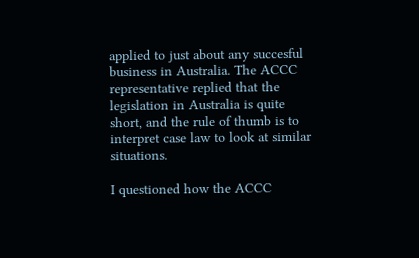applied to just about any succesful business in Australia. The ACCC representative replied that the legislation in Australia is quite short, and the rule of thumb is to interpret case law to look at similar situations.

I questioned how the ACCC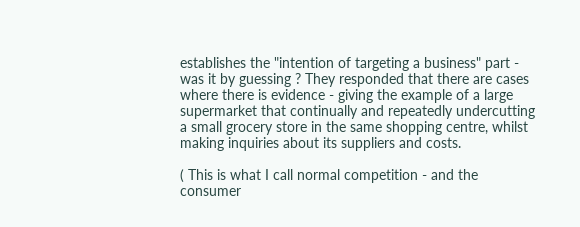establishes the "intention of targeting a business" part - was it by guessing ? They responded that there are cases where there is evidence - giving the example of a large supermarket that continually and repeatedly undercutting a small grocery store in the same shopping centre, whilst making inquiries about its suppliers and costs.

( This is what I call normal competition - and the consumer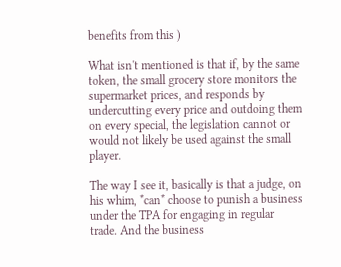benefits from this )

What isn't mentioned is that if, by the same token, the small grocery store monitors the supermarket prices, and responds by undercutting every price and outdoing them on every special, the legislation cannot or would not likely be used against the small player.

The way I see it, basically is that a judge, on his whim, *can* choose to punish a business under the TPA for engaging in regular trade. And the business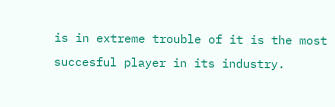is in extreme trouble of it is the most succesful player in its industry.